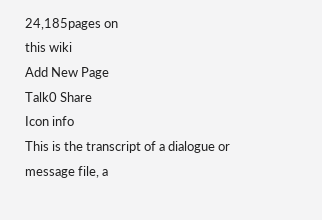24,185pages on
this wiki
Add New Page
Talk0 Share
Icon info
This is the transcript of a dialogue or message file, a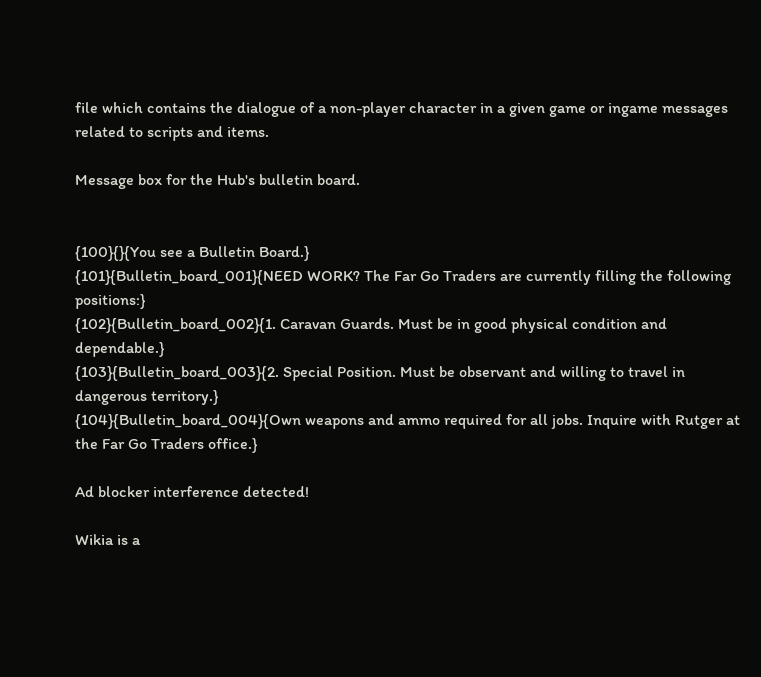file which contains the dialogue of a non-player character in a given game or ingame messages related to scripts and items.

Message box for the Hub's bulletin board.


{100}{}{You see a Bulletin Board.}
{101}{Bulletin_board_001}{NEED WORK? The Far Go Traders are currently filling the following positions:}
{102}{Bulletin_board_002}{1. Caravan Guards. Must be in good physical condition and dependable.}
{103}{Bulletin_board_003}{2. Special Position. Must be observant and willing to travel in dangerous territory.}
{104}{Bulletin_board_004}{Own weapons and ammo required for all jobs. Inquire with Rutger at the Far Go Traders office.}

Ad blocker interference detected!

Wikia is a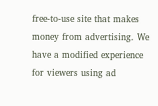free-to-use site that makes money from advertising. We have a modified experience for viewers using ad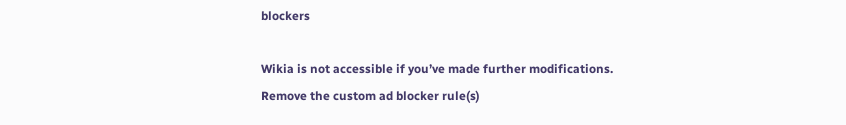blockers

Wikia is not accessible if you’ve made further modifications. Remove the custom ad blocker rule(s)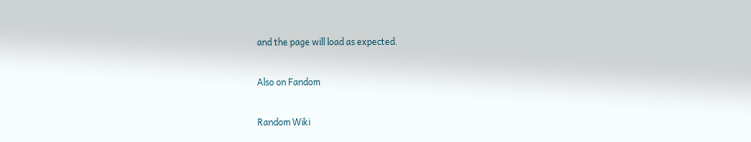and the page will load as expected.

Also on Fandom

Random Wiki